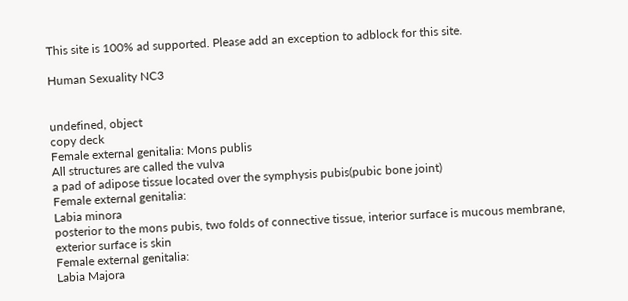This site is 100% ad supported. Please add an exception to adblock for this site.

Human Sexuality NC3


undefined, object
copy deck
Female external genitalia: Mons publis
All structures are called the vulva
a pad of adipose tissue located over the symphysis pubis(pubic bone joint)
Female external genitalia:
Labia minora
posterior to the mons pubis, two folds of connective tissue, interior surface is mucous membrane, exterior surface is skin
Female external genitalia:
Labia Majora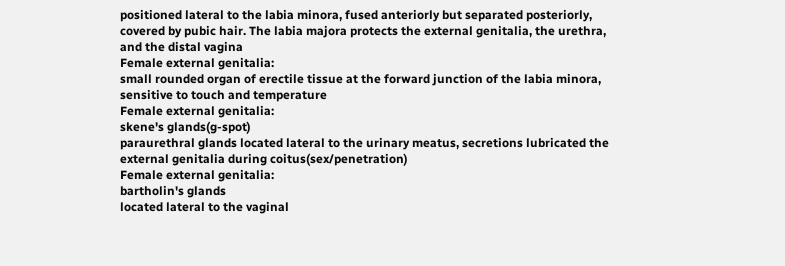positioned lateral to the labia minora, fused anteriorly but separated posteriorly, covered by pubic hair. The labia majora protects the external genitalia, the urethra, and the distal vagina
Female external genitalia:
small rounded organ of erectile tissue at the forward junction of the labia minora, sensitive to touch and temperature
Female external genitalia:
skene's glands(g-spot)
paraurethral glands located lateral to the urinary meatus, secretions lubricated the external genitalia during coitus(sex/penetration)
Female external genitalia:
bartholin's glands
located lateral to the vaginal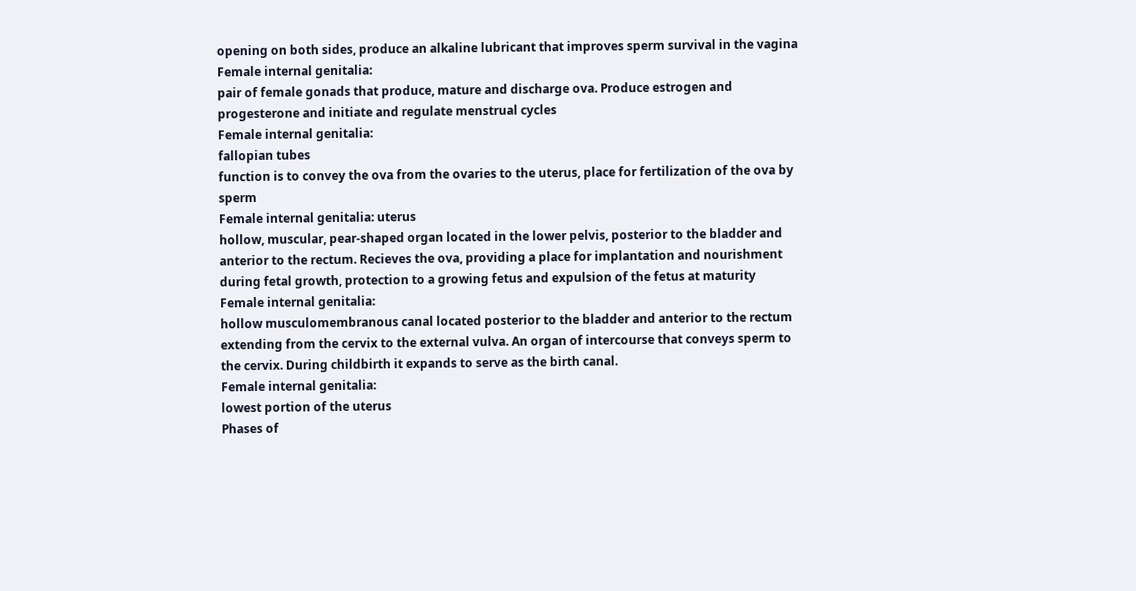opening on both sides, produce an alkaline lubricant that improves sperm survival in the vagina
Female internal genitalia:
pair of female gonads that produce, mature and discharge ova. Produce estrogen and progesterone and initiate and regulate menstrual cycles
Female internal genitalia:
fallopian tubes
function is to convey the ova from the ovaries to the uterus, place for fertilization of the ova by sperm
Female internal genitalia: uterus
hollow, muscular, pear-shaped organ located in the lower pelvis, posterior to the bladder and anterior to the rectum. Recieves the ova, providing a place for implantation and nourishment during fetal growth, protection to a growing fetus and expulsion of the fetus at maturity
Female internal genitalia:
hollow musculomembranous canal located posterior to the bladder and anterior to the rectum extending from the cervix to the external vulva. An organ of intercourse that conveys sperm to the cervix. During childbirth it expands to serve as the birth canal.
Female internal genitalia:
lowest portion of the uterus
Phases of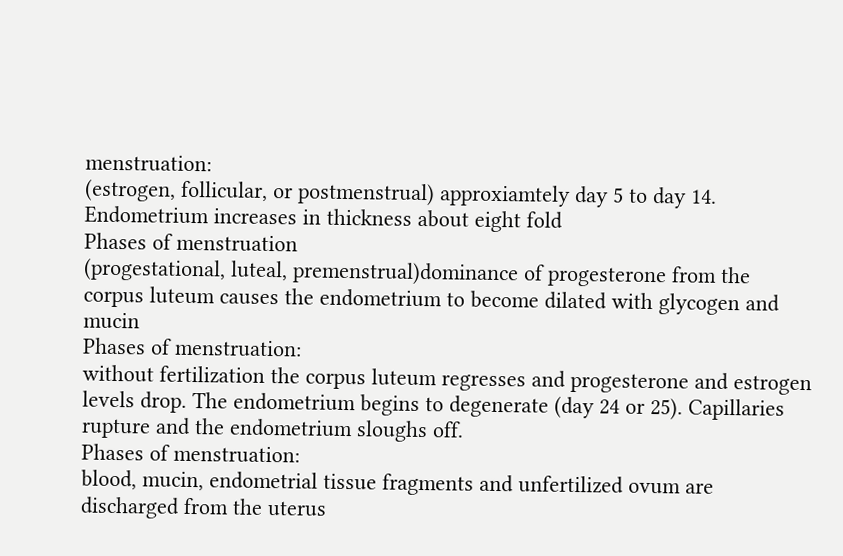menstruation:
(estrogen, follicular, or postmenstrual) approxiamtely day 5 to day 14. Endometrium increases in thickness about eight fold
Phases of menstruation
(progestational, luteal, premenstrual)dominance of progesterone from the corpus luteum causes the endometrium to become dilated with glycogen and mucin
Phases of menstruation:
without fertilization the corpus luteum regresses and progesterone and estrogen levels drop. The endometrium begins to degenerate (day 24 or 25). Capillaries rupture and the endometrium sloughs off.
Phases of menstruation:
blood, mucin, endometrial tissue fragments and unfertilized ovum are discharged from the uterus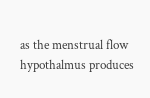as the menstrual flow
hypothalmus produces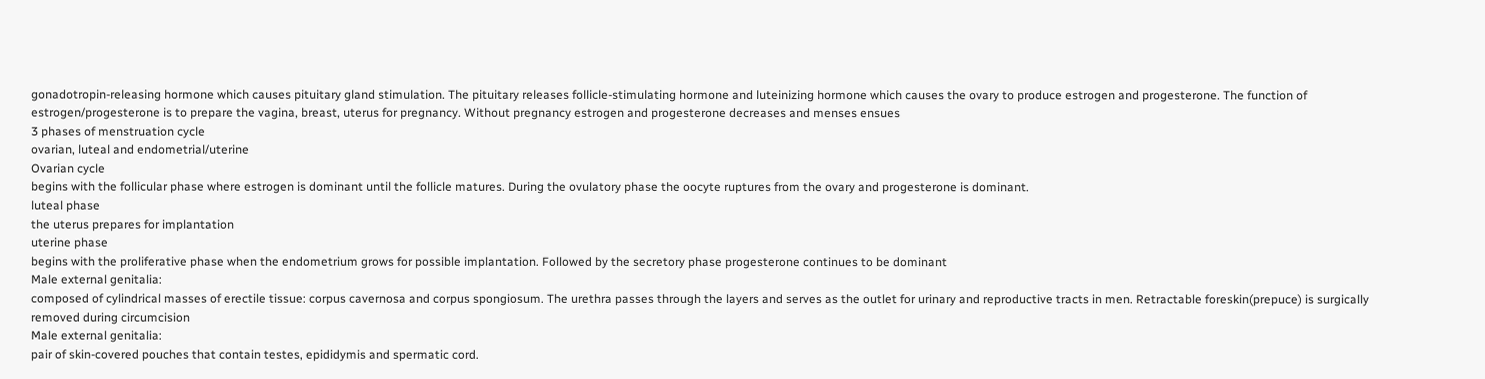gonadotropin-releasing hormone which causes pituitary gland stimulation. The pituitary releases follicle-stimulating hormone and luteinizing hormone which causes the ovary to produce estrogen and progesterone. The function of estrogen/progesterone is to prepare the vagina, breast, uterus for pregnancy. Without pregnancy estrogen and progesterone decreases and menses ensues
3 phases of menstruation cycle
ovarian, luteal and endometrial/uterine
Ovarian cycle
begins with the follicular phase where estrogen is dominant until the follicle matures. During the ovulatory phase the oocyte ruptures from the ovary and progesterone is dominant.
luteal phase
the uterus prepares for implantation
uterine phase
begins with the proliferative phase when the endometrium grows for possible implantation. Followed by the secretory phase progesterone continues to be dominant
Male external genitalia:
composed of cylindrical masses of erectile tissue: corpus cavernosa and corpus spongiosum. The urethra passes through the layers and serves as the outlet for urinary and reproductive tracts in men. Retractable foreskin(prepuce) is surgically removed during circumcision
Male external genitalia:
pair of skin-covered pouches that contain testes, epididymis and spermatic cord.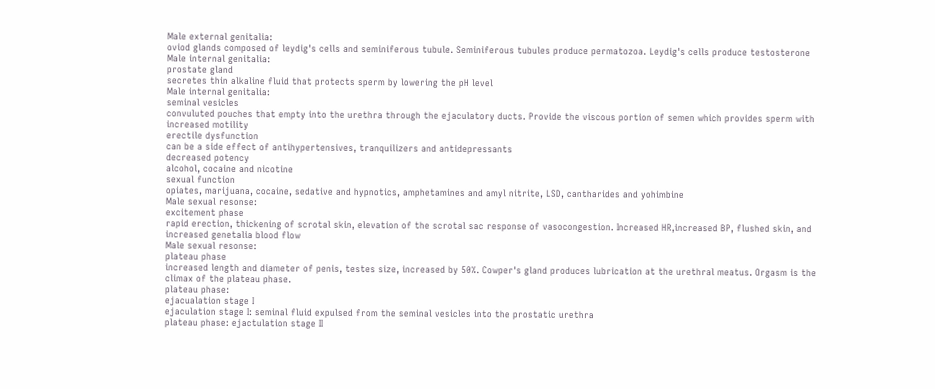Male external genitalia:
oviod glands composed of leydig's cells and seminiferous tubule. Seminiferous tubules produce permatozoa. Leydig's cells produce testosterone
Male internal genitalia:
prostate gland
secretes thin alkaline fluid that protects sperm by lowering the pH level
Male internal genitalia:
seminal vesicles
convuluted pouches that empty into the urethra through the ejaculatory ducts. Provide the viscous portion of semen which provides sperm with increased motility
erectile dysfunction
can be a side effect of antihypertensives, tranquilizers and antidepressants
decreased potency
alcohol, cocaine and nicotine
sexual function
opiates, marijuana, cocaine, sedative and hypnotics, amphetamines and amyl nitrite, LSD, cantharides and yohimbine
Male sexual resonse:
excitement phase
rapid erection, thickening of scrotal skin, elevation of the scrotal sac response of vasocongestion. Increased HR,increased BP, flushed skin, and increased genetalia blood flow
Male sexual resonse:
plateau phase
increased length and diameter of penis, testes size, increased by 50%. Cowper's gland produces lubrication at the urethral meatus. Orgasm is the climax of the plateau phase.
plateau phase:
ejacualation stage I
ejaculation stage I: seminal fluid expulsed from the seminal vesicles into the prostatic urethra
plateau phase: ejactulation stage II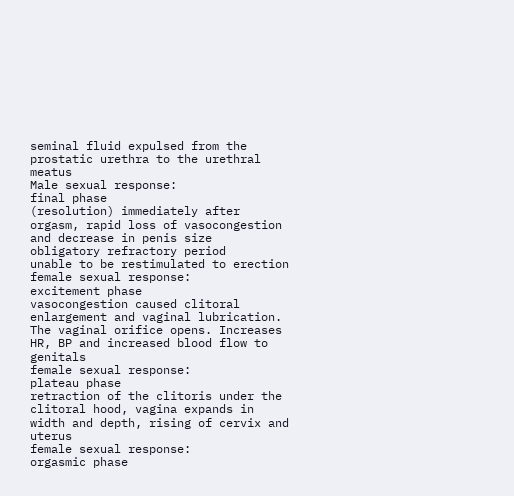seminal fluid expulsed from the prostatic urethra to the urethral meatus
Male sexual response:
final phase
(resolution) immediately after orgasm, rapid loss of vasocongestion and decrease in penis size
obligatory refractory period
unable to be restimulated to erection
female sexual response:
excitement phase
vasocongestion caused clitoral enlargement and vaginal lubrication. The vaginal orifice opens. Increases HR, BP and increased blood flow to genitals
female sexual response:
plateau phase
retraction of the clitoris under the clitoral hood, vagina expands in width and depth, rising of cervix and uterus
female sexual response:
orgasmic phase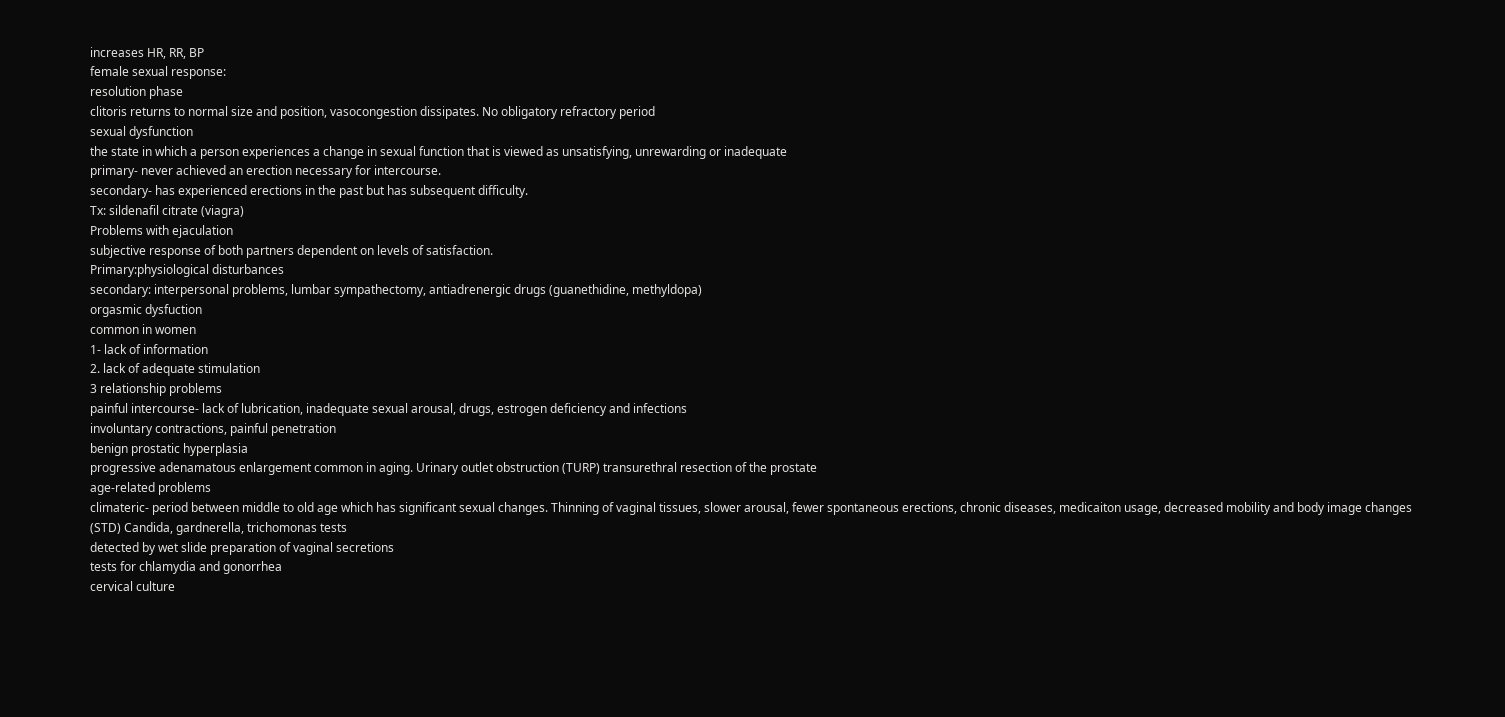increases HR, RR, BP
female sexual response:
resolution phase
clitoris returns to normal size and position, vasocongestion dissipates. No obligatory refractory period
sexual dysfunction
the state in which a person experiences a change in sexual function that is viewed as unsatisfying, unrewarding or inadequate
primary- never achieved an erection necessary for intercourse.
secondary- has experienced erections in the past but has subsequent difficulty.
Tx: sildenafil citrate (viagra)
Problems with ejaculation
subjective response of both partners dependent on levels of satisfaction.
Primary:physiological disturbances
secondary: interpersonal problems, lumbar sympathectomy, antiadrenergic drugs (guanethidine, methyldopa)
orgasmic dysfuction
common in women
1- lack of information
2. lack of adequate stimulation
3 relationship problems
painful intercourse- lack of lubrication, inadequate sexual arousal, drugs, estrogen deficiency and infections
involuntary contractions, painful penetration
benign prostatic hyperplasia
progressive adenamatous enlargement common in aging. Urinary outlet obstruction (TURP) transurethral resection of the prostate
age-related problems
climateric- period between middle to old age which has significant sexual changes. Thinning of vaginal tissues, slower arousal, fewer spontaneous erections, chronic diseases, medicaiton usage, decreased mobility and body image changes
(STD) Candida, gardnerella, trichomonas tests
detected by wet slide preparation of vaginal secretions
tests for chlamydia and gonorrhea
cervical culture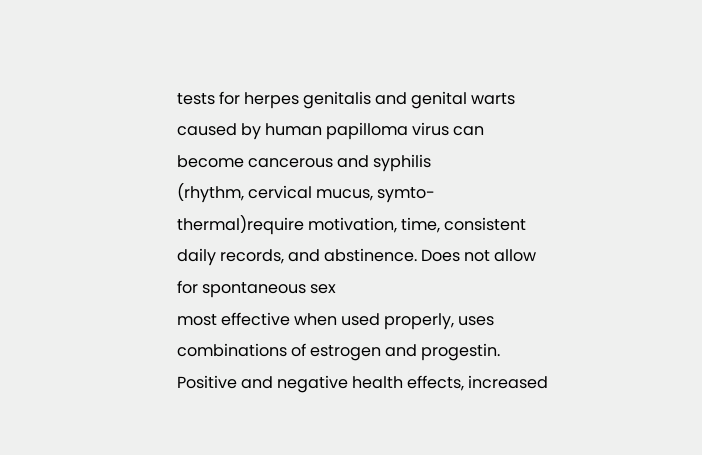tests for herpes genitalis and genital warts
caused by human papilloma virus can become cancerous and syphilis
(rhythm, cervical mucus, symto-thermal)require motivation, time, consistent daily records, and abstinence. Does not allow for spontaneous sex
most effective when used properly, uses combinations of estrogen and progestin. Positive and negative health effects, increased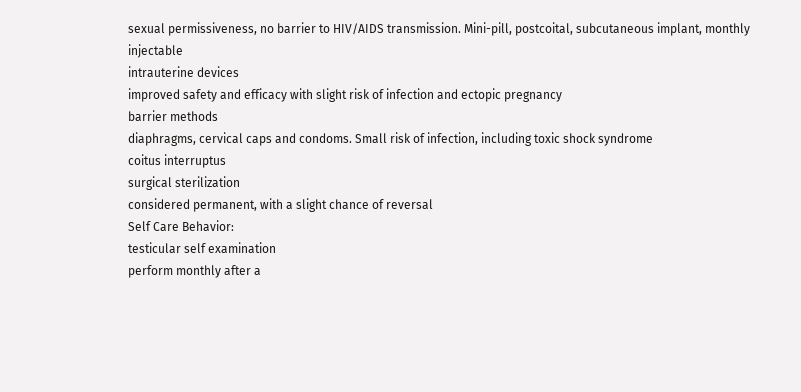sexual permissiveness, no barrier to HIV/AIDS transmission. Mini-pill, postcoital, subcutaneous implant, monthly injectable
intrauterine devices
improved safety and efficacy with slight risk of infection and ectopic pregnancy
barrier methods
diaphragms, cervical caps and condoms. Small risk of infection, including toxic shock syndrome
coitus interruptus
surgical sterilization
considered permanent, with a slight chance of reversal
Self Care Behavior:
testicular self examination
perform monthly after a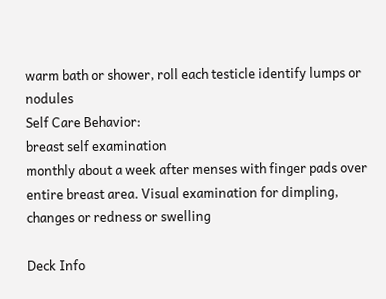warm bath or shower, roll each testicle identify lumps or nodules
Self Care Behavior:
breast self examination
monthly about a week after menses with finger pads over entire breast area. Visual examination for dimpling, changes or redness or swelling

Deck Info